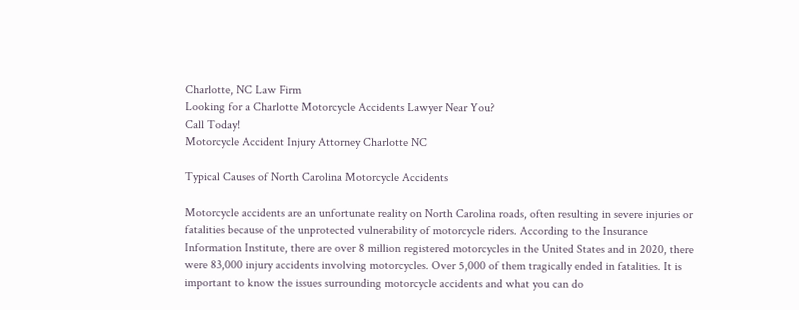Charlotte, NC Law Firm
Looking for a Charlotte Motorcycle Accidents Lawyer Near You?
Call Today!
Motorcycle Accident Injury Attorney Charlotte NC

Typical Causes of North Carolina Motorcycle Accidents

Motorcycle accidents are an unfortunate reality on North Carolina roads, often resulting in severe injuries or fatalities because of the unprotected vulnerability of motorcycle riders. According to the Insurance Information Institute, there are over 8 million registered motorcycles in the United States and in 2020, there were 83,000 injury accidents involving motorcycles. Over 5,000 of them tragically ended in fatalities. It is important to know the issues surrounding motorcycle accidents and what you can do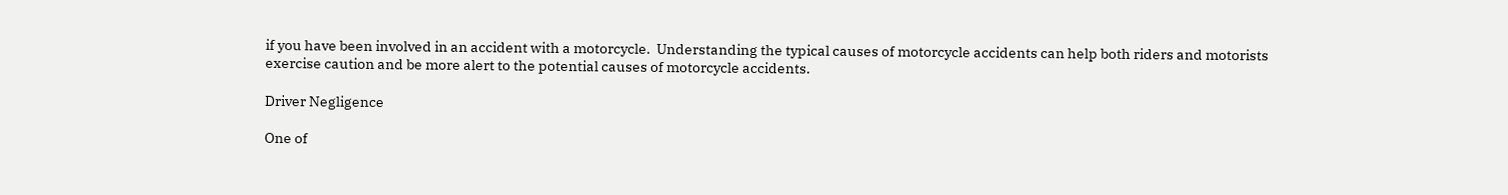if you have been involved in an accident with a motorcycle.  Understanding the typical causes of motorcycle accidents can help both riders and motorists exercise caution and be more alert to the potential causes of motorcycle accidents.

Driver Negligence

One of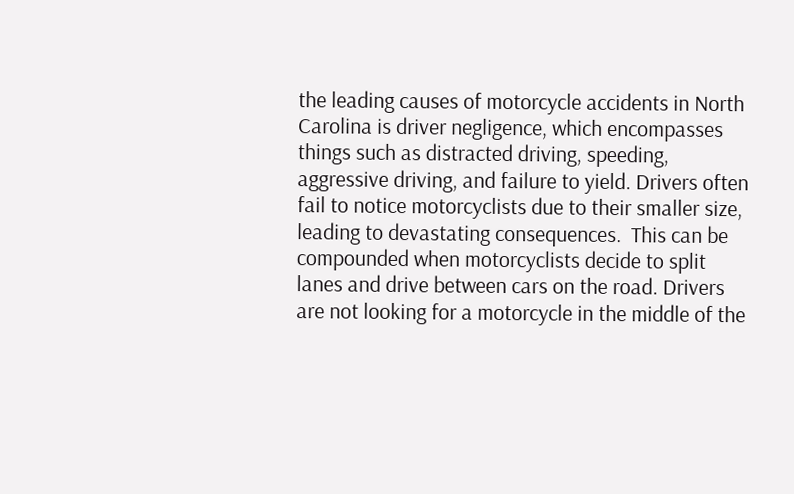the leading causes of motorcycle accidents in North Carolina is driver negligence, which encompasses things such as distracted driving, speeding, aggressive driving, and failure to yield. Drivers often fail to notice motorcyclists due to their smaller size, leading to devastating consequences.  This can be compounded when motorcyclists decide to split lanes and drive between cars on the road. Drivers are not looking for a motorcycle in the middle of the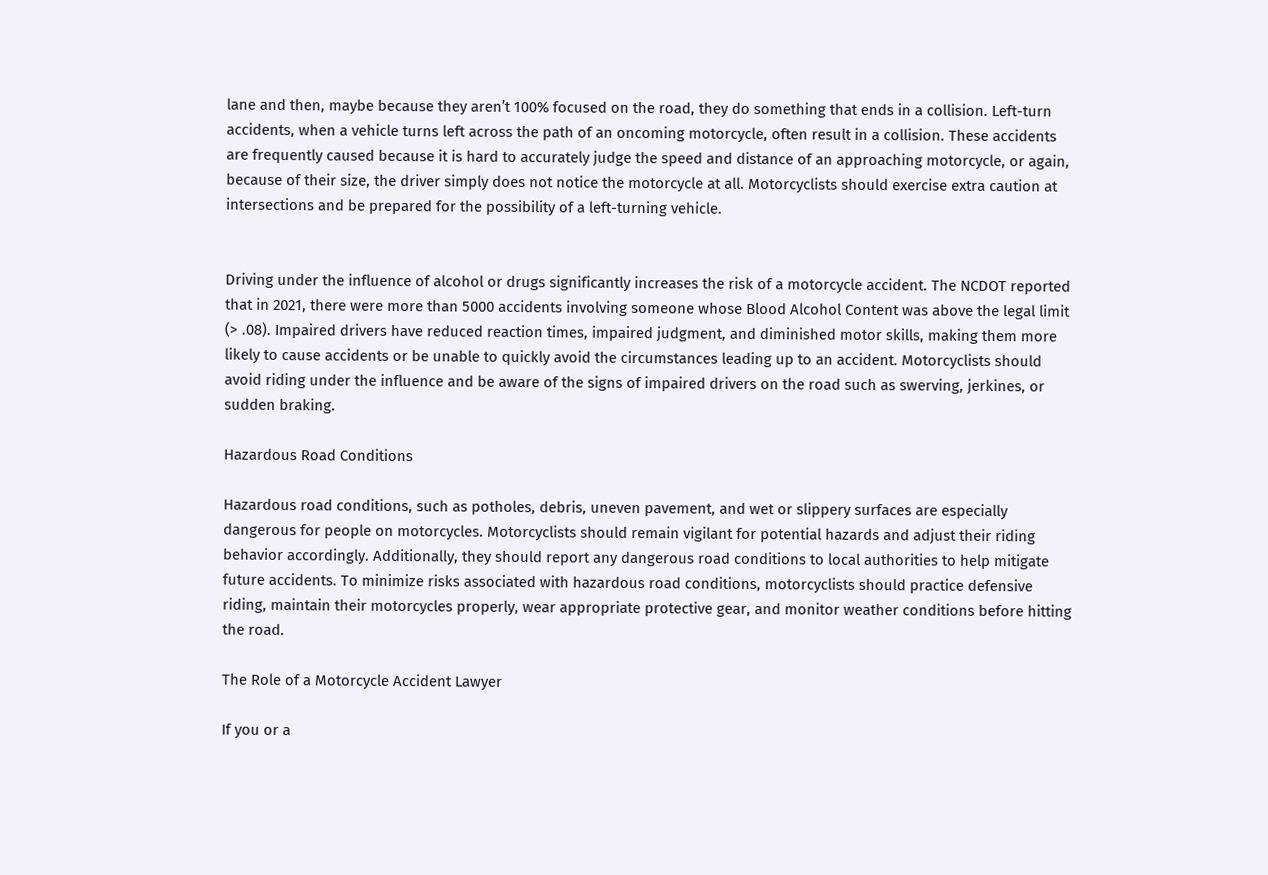lane and then, maybe because they aren’t 100% focused on the road, they do something that ends in a collision. Left-turn accidents, when a vehicle turns left across the path of an oncoming motorcycle, often result in a collision. These accidents are frequently caused because it is hard to accurately judge the speed and distance of an approaching motorcycle, or again, because of their size, the driver simply does not notice the motorcycle at all. Motorcyclists should exercise extra caution at intersections and be prepared for the possibility of a left-turning vehicle.


Driving under the influence of alcohol or drugs significantly increases the risk of a motorcycle accident. The NCDOT reported that in 2021, there were more than 5000 accidents involving someone whose Blood Alcohol Content was above the legal limit (> .08). Impaired drivers have reduced reaction times, impaired judgment, and diminished motor skills, making them more likely to cause accidents or be unable to quickly avoid the circumstances leading up to an accident. Motorcyclists should avoid riding under the influence and be aware of the signs of impaired drivers on the road such as swerving, jerkines, or sudden braking.

Hazardous Road Conditions

Hazardous road conditions, such as potholes, debris, uneven pavement, and wet or slippery surfaces are especially dangerous for people on motorcycles. Motorcyclists should remain vigilant for potential hazards and adjust their riding behavior accordingly. Additionally, they should report any dangerous road conditions to local authorities to help mitigate future accidents. To minimize risks associated with hazardous road conditions, motorcyclists should practice defensive riding, maintain their motorcycles properly, wear appropriate protective gear, and monitor weather conditions before hitting the road.

The Role of a Motorcycle Accident Lawyer

If you or a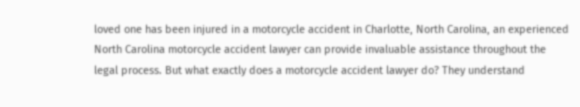loved one has been injured in a motorcycle accident in Charlotte, North Carolina, an experienced North Carolina motorcycle accident lawyer can provide invaluable assistance throughout the legal process. But what exactly does a motorcycle accident lawyer do? They understand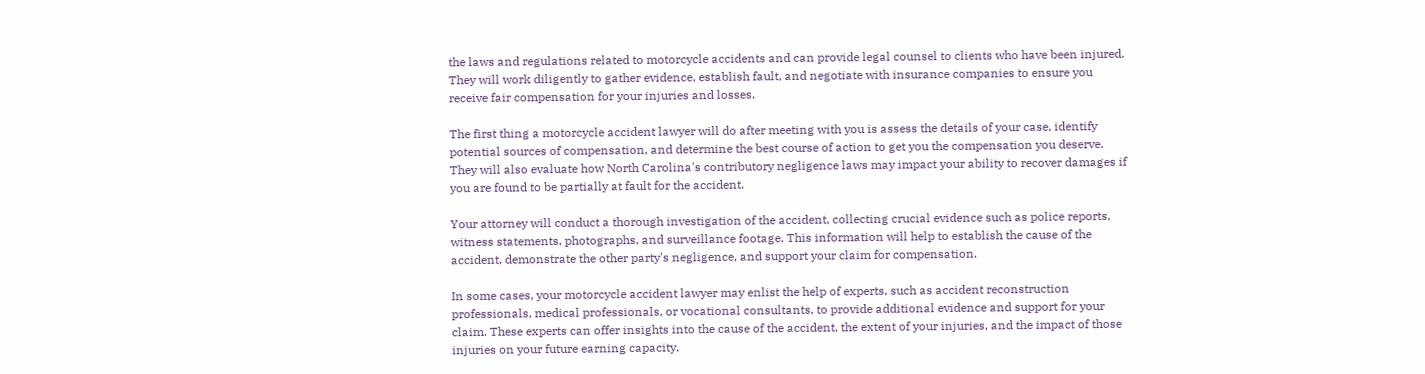the laws and regulations related to motorcycle accidents and can provide legal counsel to clients who have been injured. They will work diligently to gather evidence, establish fault, and negotiate with insurance companies to ensure you receive fair compensation for your injuries and losses.

The first thing a motorcycle accident lawyer will do after meeting with you is assess the details of your case, identify potential sources of compensation, and determine the best course of action to get you the compensation you deserve. They will also evaluate how North Carolina's contributory negligence laws may impact your ability to recover damages if you are found to be partially at fault for the accident.

Your attorney will conduct a thorough investigation of the accident, collecting crucial evidence such as police reports, witness statements, photographs, and surveillance footage. This information will help to establish the cause of the accident, demonstrate the other party's negligence, and support your claim for compensation.

In some cases, your motorcycle accident lawyer may enlist the help of experts, such as accident reconstruction professionals, medical professionals, or vocational consultants, to provide additional evidence and support for your claim. These experts can offer insights into the cause of the accident, the extent of your injuries, and the impact of those injuries on your future earning capacity.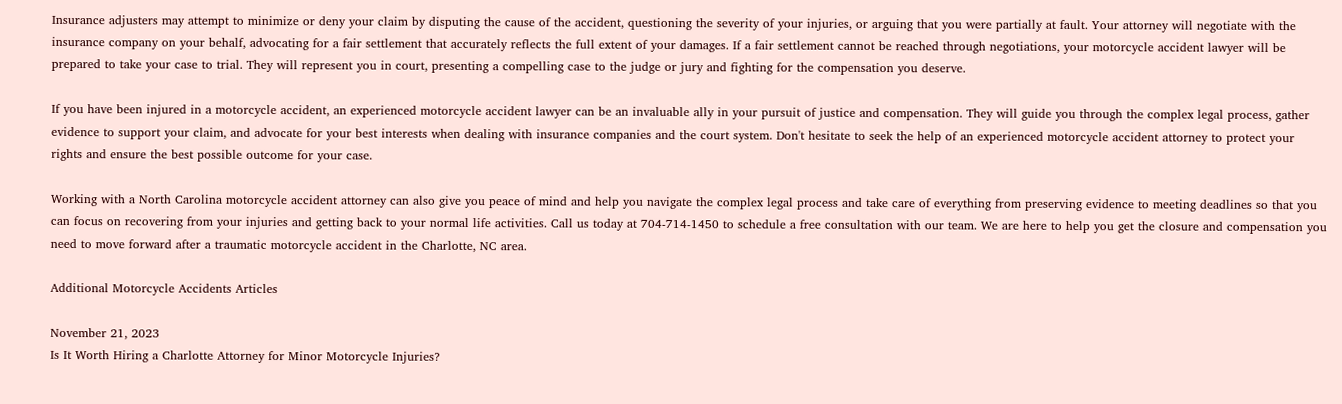Insurance adjusters may attempt to minimize or deny your claim by disputing the cause of the accident, questioning the severity of your injuries, or arguing that you were partially at fault. Your attorney will negotiate with the insurance company on your behalf, advocating for a fair settlement that accurately reflects the full extent of your damages. If a fair settlement cannot be reached through negotiations, your motorcycle accident lawyer will be prepared to take your case to trial. They will represent you in court, presenting a compelling case to the judge or jury and fighting for the compensation you deserve.

If you have been injured in a motorcycle accident, an experienced motorcycle accident lawyer can be an invaluable ally in your pursuit of justice and compensation. They will guide you through the complex legal process, gather evidence to support your claim, and advocate for your best interests when dealing with insurance companies and the court system. Don't hesitate to seek the help of an experienced motorcycle accident attorney to protect your rights and ensure the best possible outcome for your case.

Working with a North Carolina motorcycle accident attorney can also give you peace of mind and help you navigate the complex legal process and take care of everything from preserving evidence to meeting deadlines so that you can focus on recovering from your injuries and getting back to your normal life activities. Call us today at 704-714-1450 to schedule a free consultation with our team. We are here to help you get the closure and compensation you need to move forward after a traumatic motorcycle accident in the Charlotte, NC area.

Additional Motorcycle Accidents Articles

November 21, 2023
Is It Worth Hiring a Charlotte Attorney for Minor Motorcycle Injuries?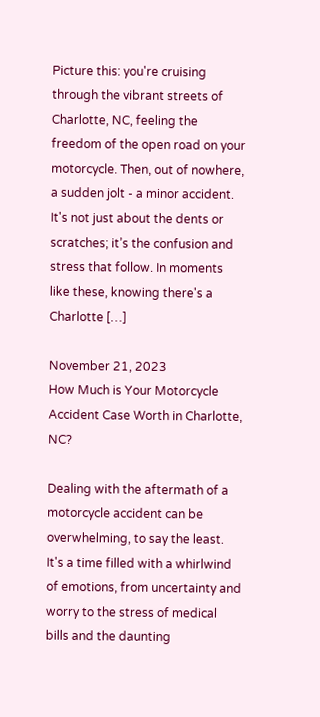Picture this: you're cruising through the vibrant streets of Charlotte, NC, feeling the freedom of the open road on your motorcycle. Then, out of nowhere, a sudden jolt - a minor accident. It's not just about the dents or scratches; it’s the confusion and stress that follow. In moments like these, knowing there's a Charlotte […]

November 21, 2023
How Much is Your Motorcycle Accident Case Worth in Charlotte, NC?

Dealing with the aftermath of a motorcycle accident can be overwhelming, to say the least. It's a time filled with a whirlwind of emotions, from uncertainty and worry to the stress of medical bills and the daunting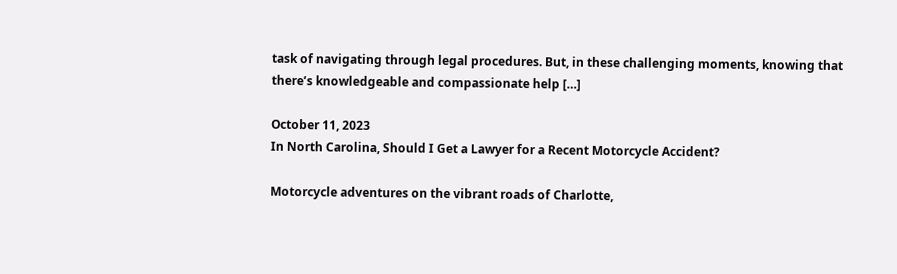task of navigating through legal procedures. But, in these challenging moments, knowing that there’s knowledgeable and compassionate help […]

October 11, 2023
In North Carolina, Should I Get a Lawyer for a Recent Motorcycle Accident?

Motorcycle adventures on the vibrant roads of Charlotte,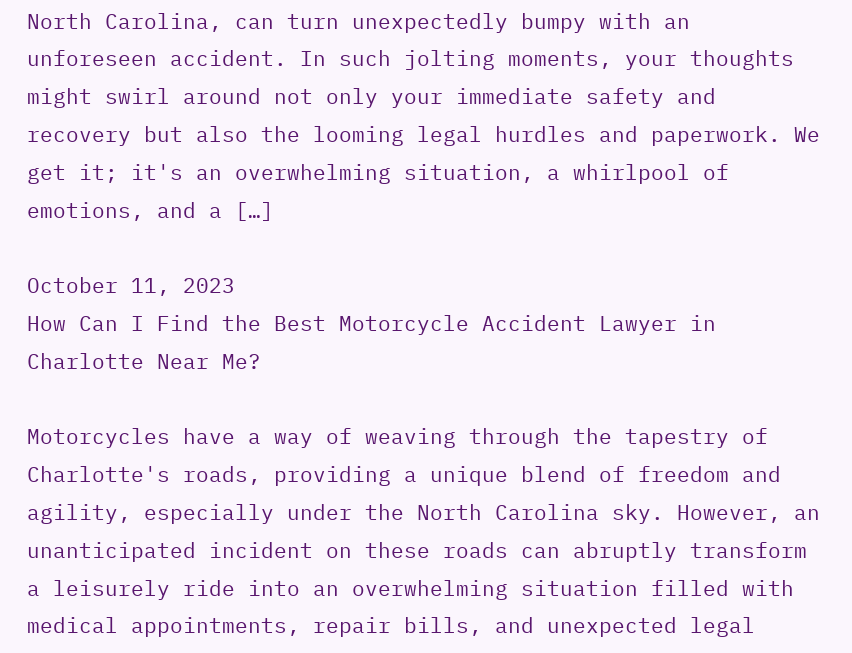North Carolina, can turn unexpectedly bumpy with an unforeseen accident. In such jolting moments, your thoughts might swirl around not only your immediate safety and recovery but also the looming legal hurdles and paperwork. We get it; it's an overwhelming situation, a whirlpool of emotions, and a […]

October 11, 2023
How Can I Find the Best Motorcycle Accident Lawyer in Charlotte Near Me?

Motorcycles have a way of weaving through the tapestry of Charlotte's roads, providing a unique blend of freedom and agility, especially under the North Carolina sky. However, an unanticipated incident on these roads can abruptly transform a leisurely ride into an overwhelming situation filled with medical appointments, repair bills, and unexpected legal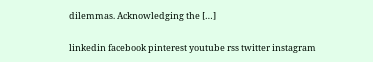dilemmas. Acknowledging the […]

linkedin facebook pinterest youtube rss twitter instagram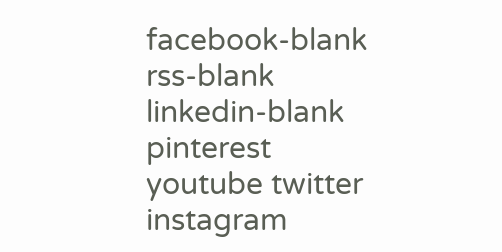facebook-blank rss-blank linkedin-blank pinterest youtube twitter instagram